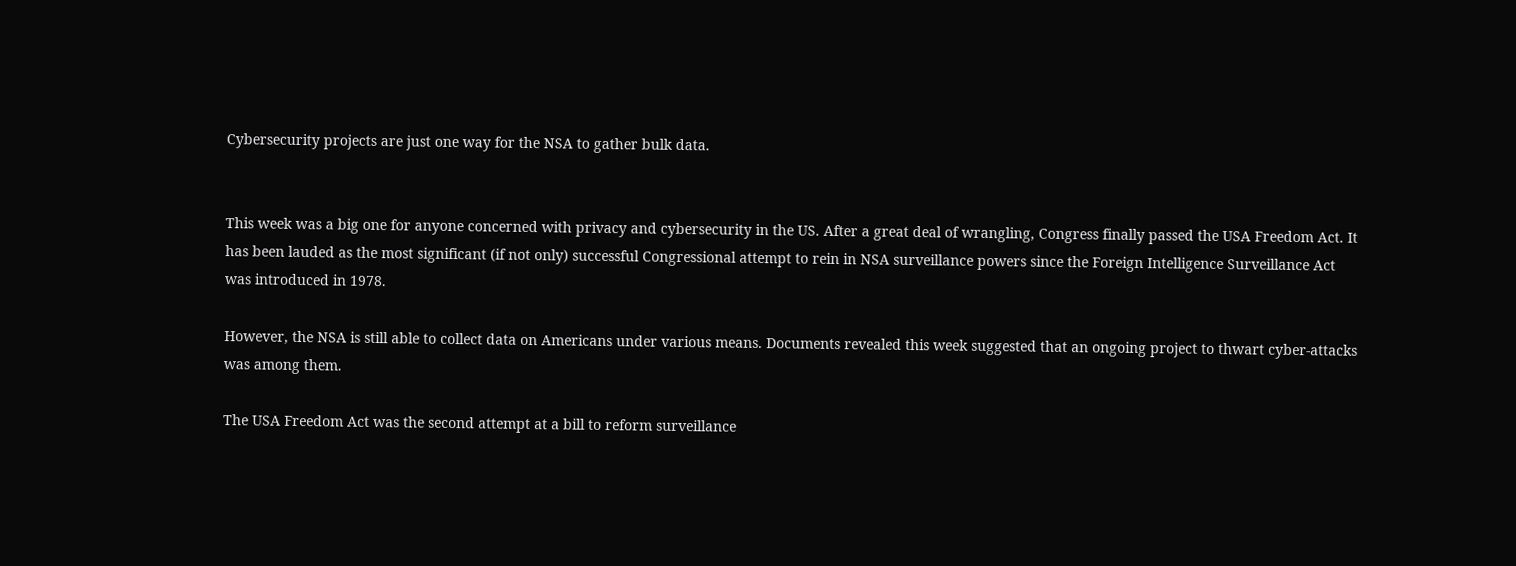Cybersecurity projects are just one way for the NSA to gather bulk data.


This week was a big one for anyone concerned with privacy and cybersecurity in the US. After a great deal of wrangling, Congress finally passed the USA Freedom Act. It has been lauded as the most significant (if not only) successful Congressional attempt to rein in NSA surveillance powers since the Foreign Intelligence Surveillance Act was introduced in 1978.

However, the NSA is still able to collect data on Americans under various means. Documents revealed this week suggested that an ongoing project to thwart cyber-attacks was among them.

The USA Freedom Act was the second attempt at a bill to reform surveillance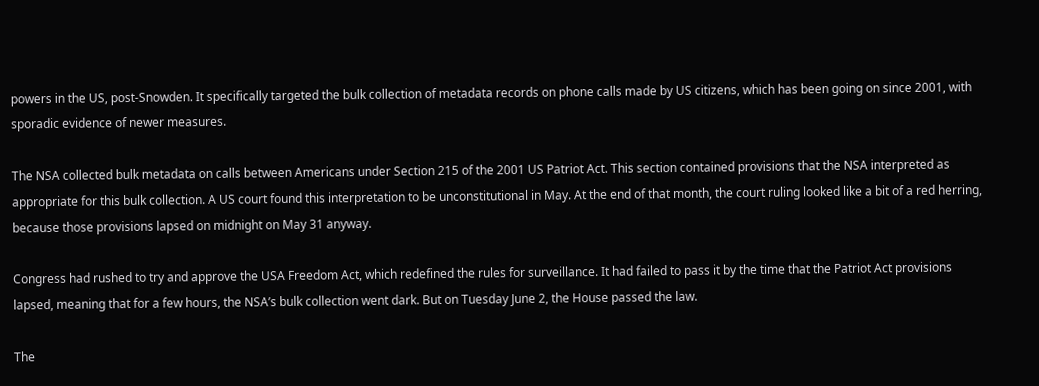powers in the US, post-Snowden. It specifically targeted the bulk collection of metadata records on phone calls made by US citizens, which has been going on since 2001, with sporadic evidence of newer measures.

The NSA collected bulk metadata on calls between Americans under Section 215 of the 2001 US Patriot Act. This section contained provisions that the NSA interpreted as appropriate for this bulk collection. A US court found this interpretation to be unconstitutional in May. At the end of that month, the court ruling looked like a bit of a red herring, because those provisions lapsed on midnight on May 31 anyway.

Congress had rushed to try and approve the USA Freedom Act, which redefined the rules for surveillance. It had failed to pass it by the time that the Patriot Act provisions lapsed, meaning that for a few hours, the NSA’s bulk collection went dark. But on Tuesday June 2, the House passed the law.

The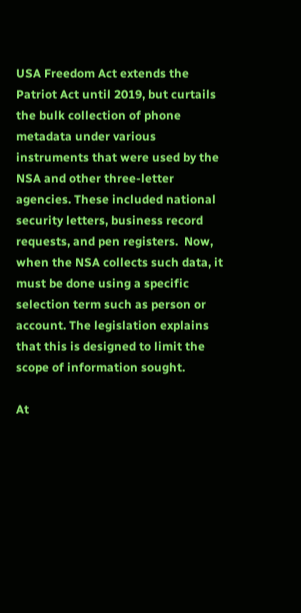USA Freedom Act extends the Patriot Act until 2019, but curtails the bulk collection of phone metadata under various instruments that were used by the NSA and other three-letter agencies. These included national security letters, business record requests, and pen registers.  Now, when the NSA collects such data, it must be done using a specific selection term such as person or account. The legislation explains that this is designed to limit the scope of information sought.

At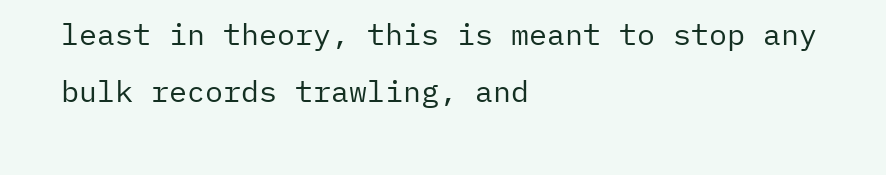least in theory, this is meant to stop any bulk records trawling, and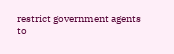restrict government agents to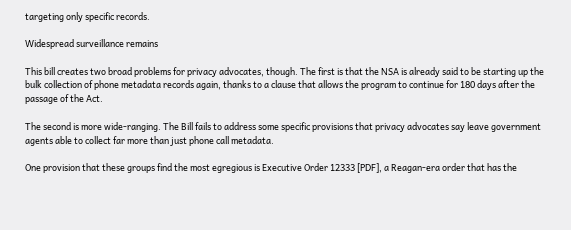targeting only specific records.

Widespread surveillance remains

This bill creates two broad problems for privacy advocates, though. The first is that the NSA is already said to be starting up the bulk collection of phone metadata records again, thanks to a clause that allows the program to continue for 180 days after the passage of the Act.

The second is more wide-ranging. The Bill fails to address some specific provisions that privacy advocates say leave government agents able to collect far more than just phone call metadata.

One provision that these groups find the most egregious is Executive Order 12333 [PDF], a Reagan-era order that has the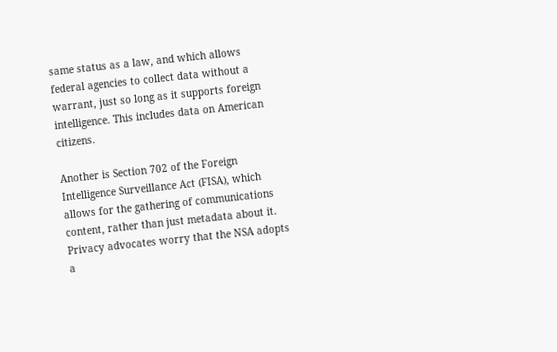same status as a law, and which allows federal agencies to collect data without a warrant, just so long as it supports foreign intelligence. This includes data on American citizens.

Another is Section 702 of the Foreign Intelligence Surveillance Act (FISA), which allows for the gathering of communications content, rather than just metadata about it. Privacy advocates worry that the NSA adopts a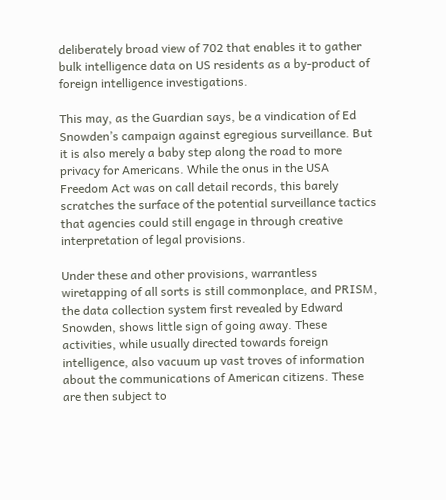deliberately broad view of 702 that enables it to gather bulk intelligence data on US residents as a by-product of foreign intelligence investigations.

This may, as the Guardian says, be a vindication of Ed Snowden’s campaign against egregious surveillance. But it is also merely a baby step along the road to more privacy for Americans. While the onus in the USA Freedom Act was on call detail records, this barely scratches the surface of the potential surveillance tactics that agencies could still engage in through creative interpretation of legal provisions.

Under these and other provisions, warrantless wiretapping of all sorts is still commonplace, and PRISM, the data collection system first revealed by Edward Snowden, shows little sign of going away. These activities, while usually directed towards foreign intelligence, also vacuum up vast troves of information about the communications of American citizens. These are then subject to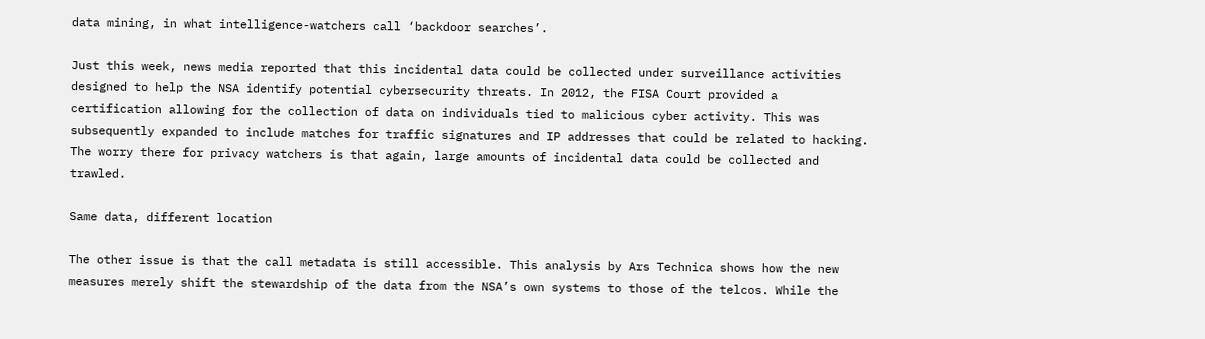data mining, in what intelligence-watchers call ‘backdoor searches’.

Just this week, news media reported that this incidental data could be collected under surveillance activities designed to help the NSA identify potential cybersecurity threats. In 2012, the FISA Court provided a certification allowing for the collection of data on individuals tied to malicious cyber activity. This was subsequently expanded to include matches for traffic signatures and IP addresses that could be related to hacking. The worry there for privacy watchers is that again, large amounts of incidental data could be collected and trawled.

Same data, different location

The other issue is that the call metadata is still accessible. This analysis by Ars Technica shows how the new measures merely shift the stewardship of the data from the NSA’s own systems to those of the telcos. While the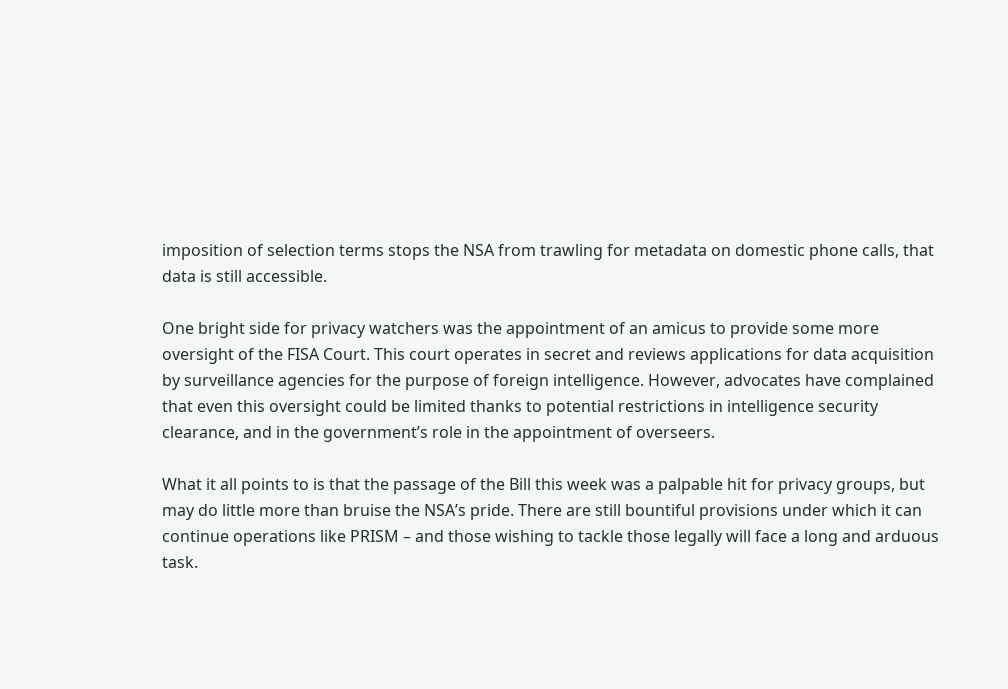imposition of selection terms stops the NSA from trawling for metadata on domestic phone calls, that data is still accessible.

One bright side for privacy watchers was the appointment of an amicus to provide some more oversight of the FISA Court. This court operates in secret and reviews applications for data acquisition by surveillance agencies for the purpose of foreign intelligence. However, advocates have complained that even this oversight could be limited thanks to potential restrictions in intelligence security clearance, and in the government’s role in the appointment of overseers.

What it all points to is that the passage of the Bill this week was a palpable hit for privacy groups, but may do little more than bruise the NSA’s pride. There are still bountiful provisions under which it can continue operations like PRISM – and those wishing to tackle those legally will face a long and arduous task.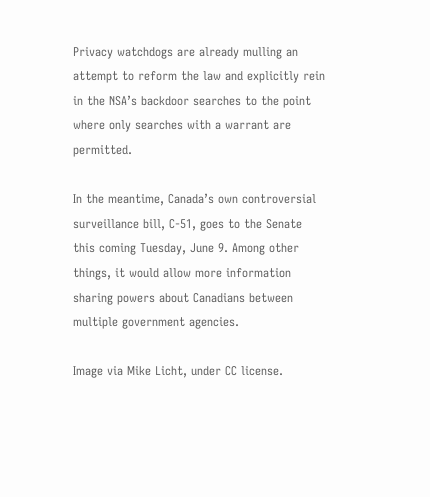Privacy watchdogs are already mulling an attempt to reform the law and explicitly rein in the NSA’s backdoor searches to the point where only searches with a warrant are permitted.

In the meantime, Canada’s own controversial surveillance bill, C-51, goes to the Senate this coming Tuesday, June 9. Among other things, it would allow more information sharing powers about Canadians between multiple government agencies.

Image via Mike Licht, under CC license.